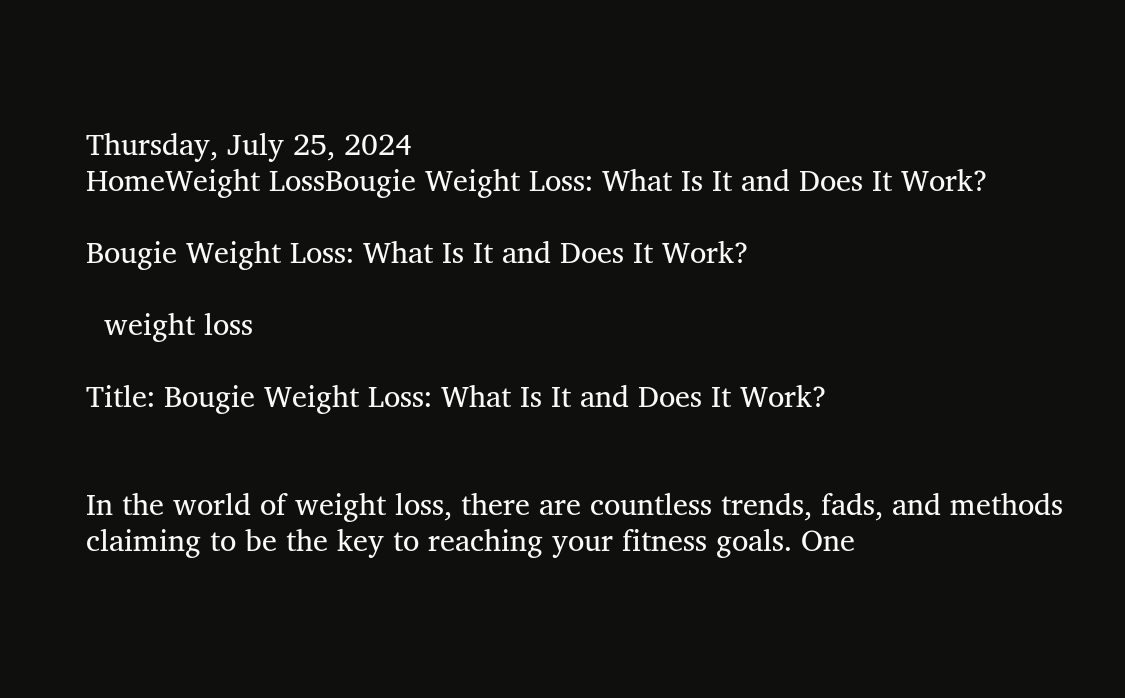Thursday, July 25, 2024
HomeWeight LossBougie Weight Loss: What Is It and Does It Work?

Bougie Weight Loss: What Is It and Does It Work?

  weight loss

Title: Bougie Weight Loss: What Is It and Does It Work?


In the world of weight loss, there are countless trends, fads, and methods claiming to be the key to reaching your fitness goals. One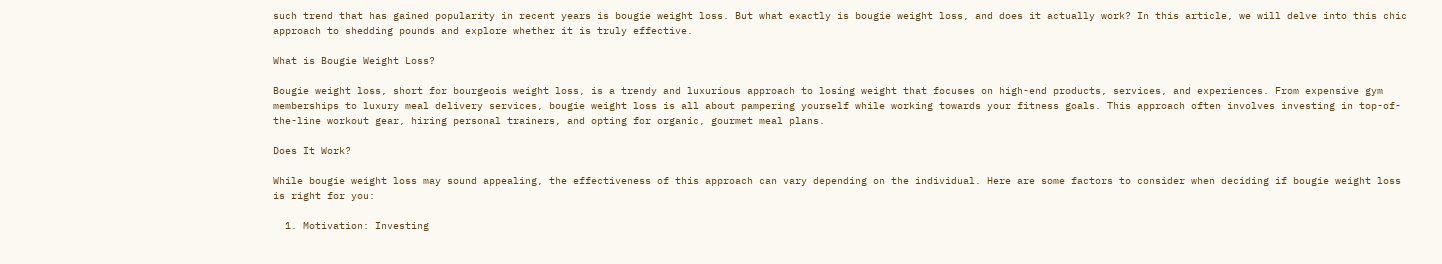such trend that has gained popularity in recent years is bougie weight loss. But what exactly is bougie weight loss, and does it actually work? In this article, we will delve into this chic approach to shedding pounds and explore whether it is truly effective.

What is Bougie Weight Loss?

Bougie weight loss, short for bourgeois weight loss, is a trendy and luxurious approach to losing weight that focuses on high-end products, services, and experiences. From expensive gym memberships to luxury meal delivery services, bougie weight loss is all about pampering yourself while working towards your fitness goals. This approach often involves investing in top-of-the-line workout gear, hiring personal trainers, and opting for organic, gourmet meal plans.

Does It Work?

While bougie weight loss may sound appealing, the effectiveness of this approach can vary depending on the individual. Here are some factors to consider when deciding if bougie weight loss is right for you:

  1. Motivation: Investing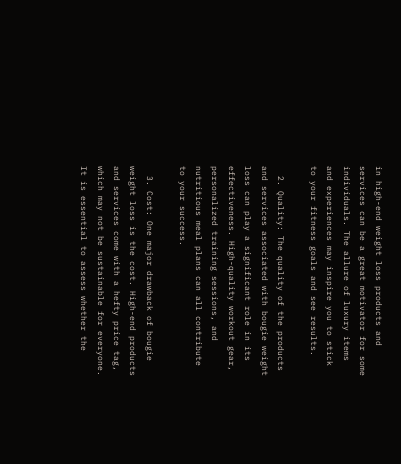in high-end weight loss products and services can be a great motivator for some individuals. The allure of luxury items and experiences may inspire you to stick to your fitness goals and see results.

  2. Quality: The quality of the products and services associated with bougie weight loss can play a significant role in its effectiveness. High-quality workout gear, personalized training sessions, and nutritious meal plans can all contribute to your success.

  3. Cost: One major drawback of bougie weight loss is the cost. High-end products and services come with a hefty price tag, which may not be sustainable for everyone. It is essential to assess whether the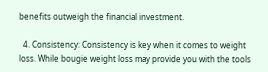benefits outweigh the financial investment.

  4. Consistency: Consistency is key when it comes to weight loss. While bougie weight loss may provide you with the tools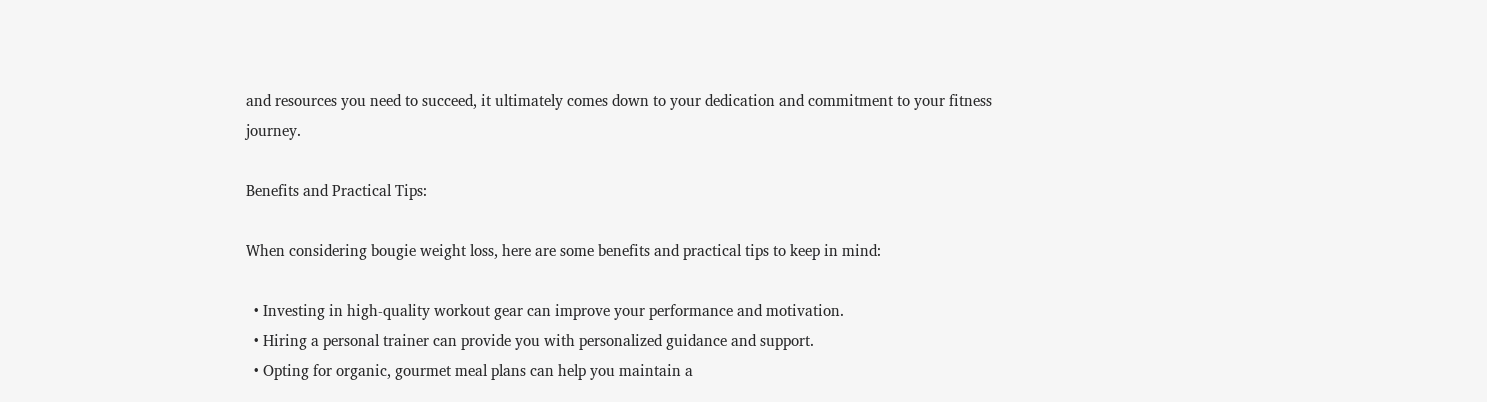and resources you need to succeed, it ultimately comes down to your dedication and commitment to your fitness journey.

Benefits and Practical Tips:

When considering bougie weight loss, here are some benefits and practical tips to keep in mind:

  • Investing in high-quality workout gear can improve your performance and motivation.
  • Hiring a personal trainer can provide you with personalized guidance and support.
  • Opting for organic, gourmet meal plans can help you maintain a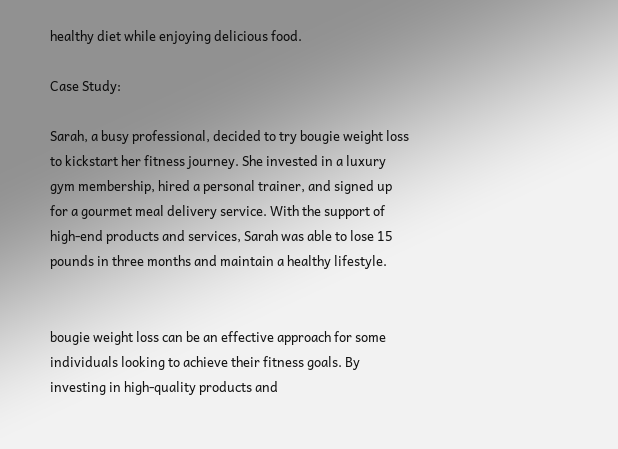healthy diet while enjoying delicious food.

Case Study:

Sarah, a busy professional, decided to try bougie weight loss to kickstart her fitness journey. She invested in a luxury gym membership, hired a personal trainer, and signed up for a gourmet meal delivery service. With the support of high-end products and services, Sarah was able to lose 15 pounds in three months and maintain a healthy lifestyle.


bougie weight loss can be an effective approach for some individuals looking to achieve their fitness goals. By investing in high-quality products and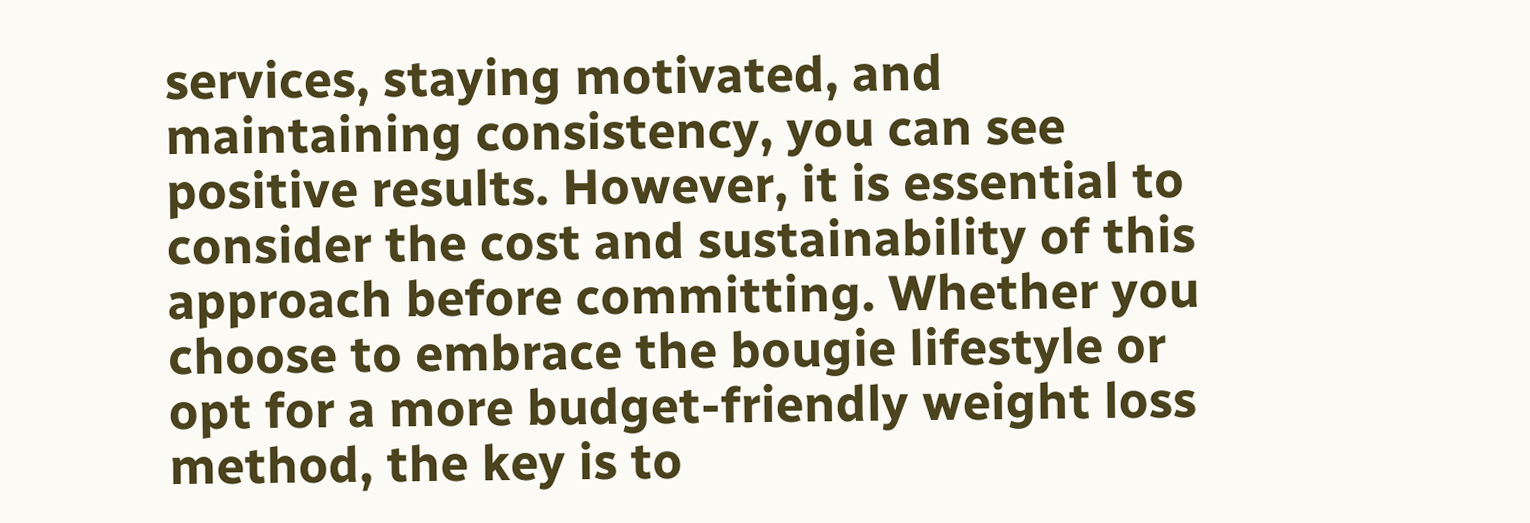services, staying motivated, and maintaining consistency, you can see positive results. However, it is essential to consider the cost and sustainability of this approach before committing. Whether you choose to embrace the bougie lifestyle or opt for a more budget-friendly weight loss method, the key is to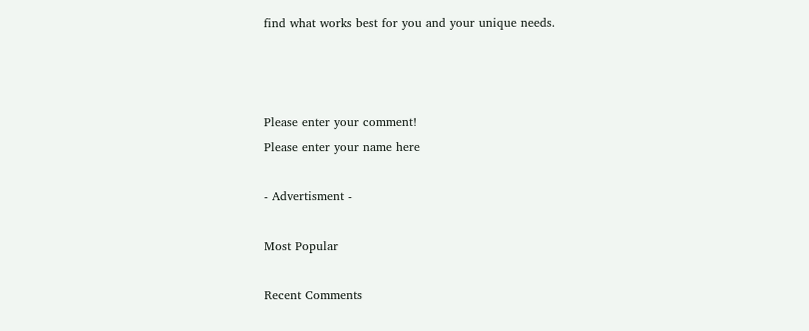find what works best for you and your unique needs.



Please enter your comment!
Please enter your name here

- Advertisment -

Most Popular

Recent Comments